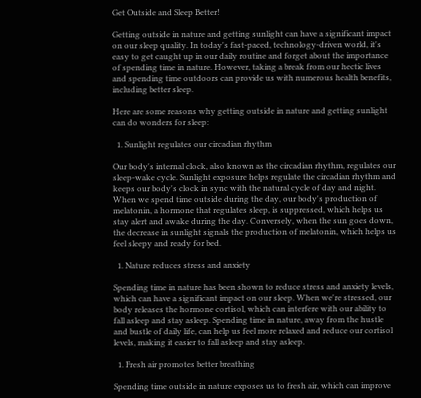Get Outside and Sleep Better!

Getting outside in nature and getting sunlight can have a significant impact on our sleep quality. In today's fast-paced, technology-driven world, it's easy to get caught up in our daily routine and forget about the importance of spending time in nature. However, taking a break from our hectic lives and spending time outdoors can provide us with numerous health benefits, including better sleep.

Here are some reasons why getting outside in nature and getting sunlight can do wonders for sleep:

  1. Sunlight regulates our circadian rhythm

Our body's internal clock, also known as the circadian rhythm, regulates our sleep-wake cycle. Sunlight exposure helps regulate the circadian rhythm and keeps our body's clock in sync with the natural cycle of day and night. When we spend time outside during the day, our body's production of melatonin, a hormone that regulates sleep, is suppressed, which helps us stay alert and awake during the day. Conversely, when the sun goes down, the decrease in sunlight signals the production of melatonin, which helps us feel sleepy and ready for bed.

  1. Nature reduces stress and anxiety

Spending time in nature has been shown to reduce stress and anxiety levels, which can have a significant impact on our sleep. When we're stressed, our body releases the hormone cortisol, which can interfere with our ability to fall asleep and stay asleep. Spending time in nature, away from the hustle and bustle of daily life, can help us feel more relaxed and reduce our cortisol levels, making it easier to fall asleep and stay asleep.

  1. Fresh air promotes better breathing

Spending time outside in nature exposes us to fresh air, which can improve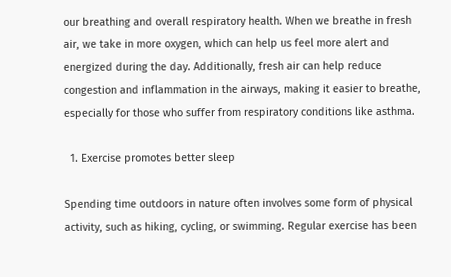our breathing and overall respiratory health. When we breathe in fresh air, we take in more oxygen, which can help us feel more alert and energized during the day. Additionally, fresh air can help reduce congestion and inflammation in the airways, making it easier to breathe, especially for those who suffer from respiratory conditions like asthma.

  1. Exercise promotes better sleep

Spending time outdoors in nature often involves some form of physical activity, such as hiking, cycling, or swimming. Regular exercise has been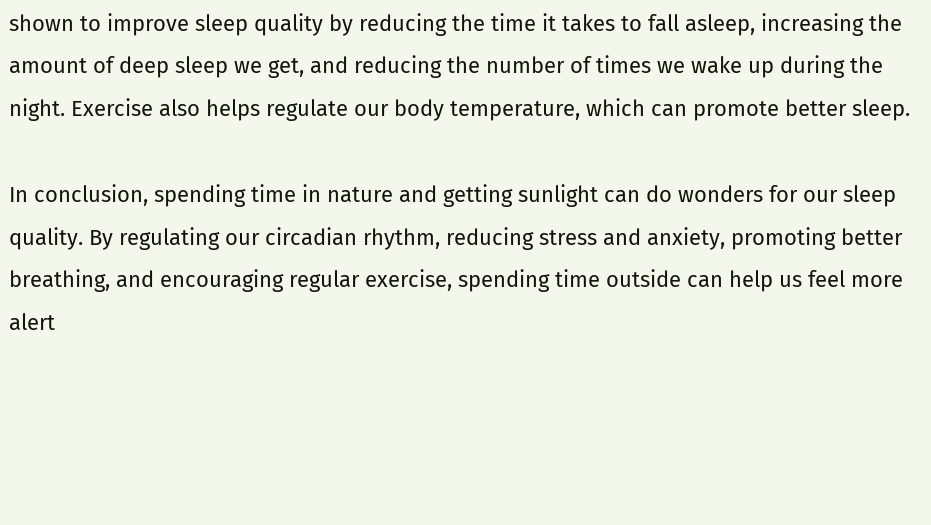shown to improve sleep quality by reducing the time it takes to fall asleep, increasing the amount of deep sleep we get, and reducing the number of times we wake up during the night. Exercise also helps regulate our body temperature, which can promote better sleep.

In conclusion, spending time in nature and getting sunlight can do wonders for our sleep quality. By regulating our circadian rhythm, reducing stress and anxiety, promoting better breathing, and encouraging regular exercise, spending time outside can help us feel more alert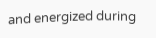and energized during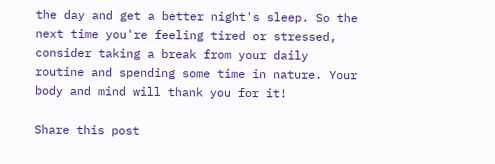the day and get a better night's sleep. So the next time you're feeling tired or stressed, consider taking a break from your daily routine and spending some time in nature. Your body and mind will thank you for it!

Share this post